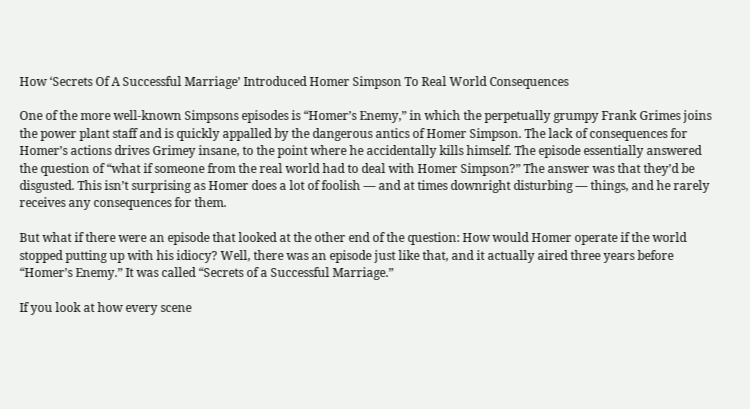How ‘Secrets Of A Successful Marriage’ Introduced Homer Simpson To Real World Consequences

One of the more well-known Simpsons episodes is “Homer’s Enemy,” in which the perpetually grumpy Frank Grimes joins the power plant staff and is quickly appalled by the dangerous antics of Homer Simpson. The lack of consequences for Homer’s actions drives Grimey insane, to the point where he accidentally kills himself. The episode essentially answered the question of “what if someone from the real world had to deal with Homer Simpson?” The answer was that they’d be disgusted. This isn’t surprising as Homer does a lot of foolish — and at times downright disturbing — things, and he rarely receives any consequences for them.

But what if there were an episode that looked at the other end of the question: How would Homer operate if the world stopped putting up with his idiocy? Well, there was an episode just like that, and it actually aired three years before “Homer’s Enemy.” It was called “Secrets of a Successful Marriage.”

If you look at how every scene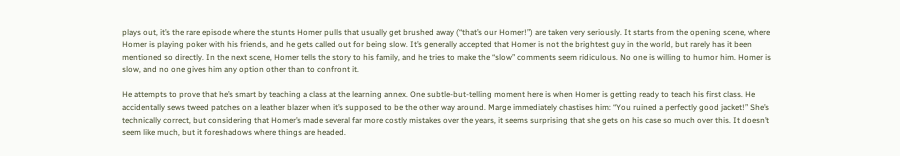plays out, it’s the rare episode where the stunts Homer pulls that usually get brushed away (“that’s our Homer!”) are taken very seriously. It starts from the opening scene, where Homer is playing poker with his friends, and he gets called out for being slow. It’s generally accepted that Homer is not the brightest guy in the world, but rarely has it been mentioned so directly. In the next scene, Homer tells the story to his family, and he tries to make the “slow” comments seem ridiculous. No one is willing to humor him. Homer is slow, and no one gives him any option other than to confront it.

He attempts to prove that he’s smart by teaching a class at the learning annex. One subtle-but-telling moment here is when Homer is getting ready to teach his first class. He accidentally sews tweed patches on a leather blazer when it’s supposed to be the other way around. Marge immediately chastises him: “You ruined a perfectly good jacket!” She’s technically correct, but considering that Homer’s made several far more costly mistakes over the years, it seems surprising that she gets on his case so much over this. It doesn’t seem like much, but it foreshadows where things are headed.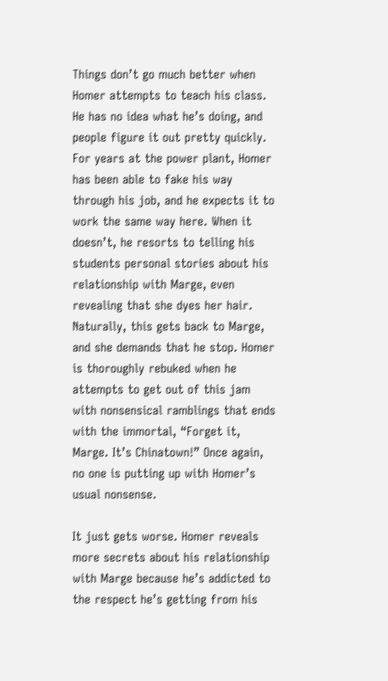Things don’t go much better when Homer attempts to teach his class. He has no idea what he’s doing, and people figure it out pretty quickly. For years at the power plant, Homer has been able to fake his way through his job, and he expects it to work the same way here. When it doesn’t, he resorts to telling his students personal stories about his relationship with Marge, even revealing that she dyes her hair. Naturally, this gets back to Marge, and she demands that he stop. Homer is thoroughly rebuked when he attempts to get out of this jam with nonsensical ramblings that ends with the immortal, “Forget it, Marge. It’s Chinatown!” Once again, no one is putting up with Homer’s usual nonsense.

It just gets worse. Homer reveals more secrets about his relationship with Marge because he’s addicted to the respect he’s getting from his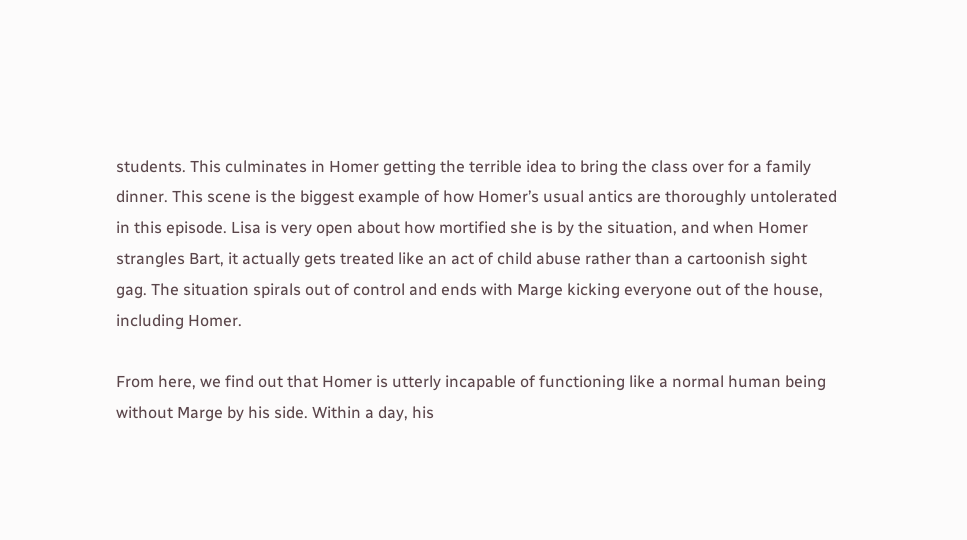students. This culminates in Homer getting the terrible idea to bring the class over for a family dinner. This scene is the biggest example of how Homer’s usual antics are thoroughly untolerated in this episode. Lisa is very open about how mortified she is by the situation, and when Homer strangles Bart, it actually gets treated like an act of child abuse rather than a cartoonish sight gag. The situation spirals out of control and ends with Marge kicking everyone out of the house, including Homer.

From here, we find out that Homer is utterly incapable of functioning like a normal human being without Marge by his side. Within a day, his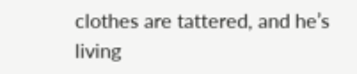clothes are tattered, and he’s living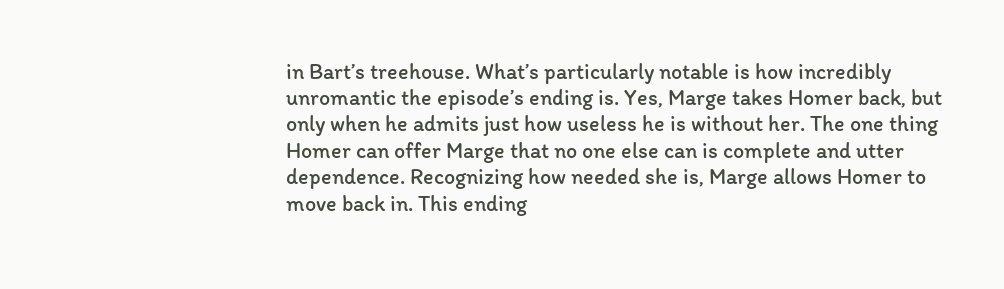in Bart’s treehouse. What’s particularly notable is how incredibly unromantic the episode’s ending is. Yes, Marge takes Homer back, but only when he admits just how useless he is without her. The one thing Homer can offer Marge that no one else can is complete and utter dependence. Recognizing how needed she is, Marge allows Homer to move back in. This ending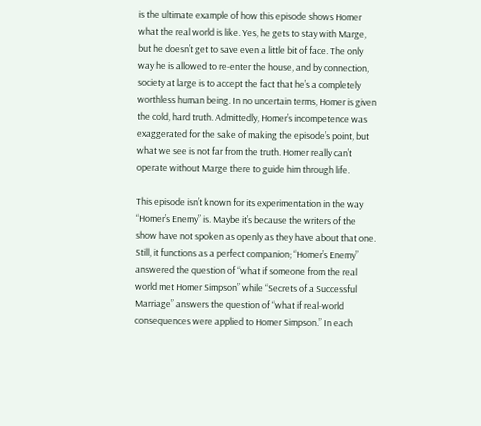is the ultimate example of how this episode shows Homer what the real world is like. Yes, he gets to stay with Marge, but he doesn’t get to save even a little bit of face. The only way he is allowed to re-enter the house, and by connection, society at large is to accept the fact that he’s a completely worthless human being. In no uncertain terms, Homer is given the cold, hard truth. Admittedly, Homer’s incompetence was exaggerated for the sake of making the episode’s point, but what we see is not far from the truth. Homer really can’t operate without Marge there to guide him through life.

This episode isn’t known for its experimentation in the way “Homer’s Enemy” is. Maybe it’s because the writers of the show have not spoken as openly as they have about that one. Still, it functions as a perfect companion; “Homer’s Enemy” answered the question of “what if someone from the real world met Homer Simpson” while “Secrets of a Successful Marriage” answers the question of “what if real-world consequences were applied to Homer Simpson.” In each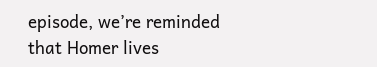episode, we’re reminded that Homer lives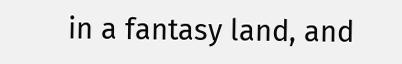in a fantasy land, and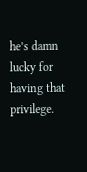he’s damn lucky for having that privilege.